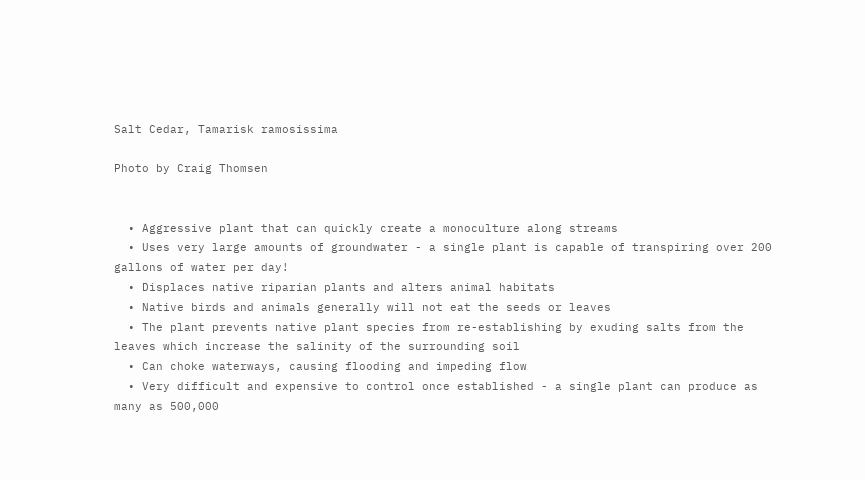Salt Cedar, Tamarisk ramosissima

Photo by Craig Thomsen


  • Aggressive plant that can quickly create a monoculture along streams
  • Uses very large amounts of groundwater - a single plant is capable of transpiring over 200 gallons of water per day!
  • Displaces native riparian plants and alters animal habitats
  • Native birds and animals generally will not eat the seeds or leaves
  • The plant prevents native plant species from re-establishing by exuding salts from the leaves which increase the salinity of the surrounding soil
  • Can choke waterways, causing flooding and impeding flow
  • Very difficult and expensive to control once established - a single plant can produce as many as 500,000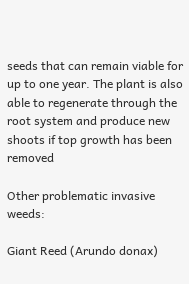seeds that can remain viable for up to one year. The plant is also able to regenerate through the root system and produce new shoots if top growth has been removed

Other problematic invasive weeds:

Giant Reed (Arundo donax)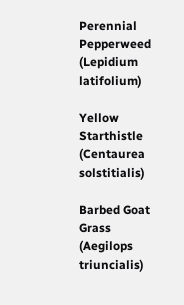Perennial Pepperweed (Lepidium latifolium)

Yellow Starthistle (Centaurea solstitialis)

Barbed Goat Grass (Aegilops triuncialis)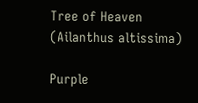Tree of Heaven (Ailanthus altissima)

Purple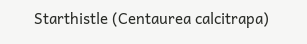Starthistle (Centaurea calcitrapa)